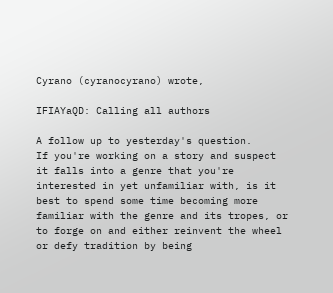Cyrano (cyranocyrano) wrote,

IFIAYaQD: Calling all authors

A follow up to yesterday's question.
If you're working on a story and suspect it falls into a genre that you're interested in yet unfamiliar with, is it best to spend some time becoming more familiar with the genre and its tropes, or to forge on and either reinvent the wheel or defy tradition by being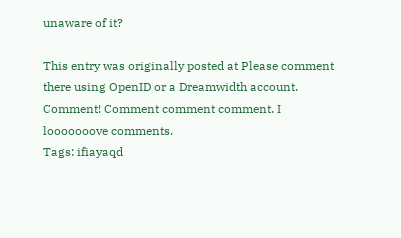unaware of it?

This entry was originally posted at Please comment there using OpenID or a Dreamwidth account. Comment! Comment comment comment. I looooooove comments.
Tags: ifiayaqd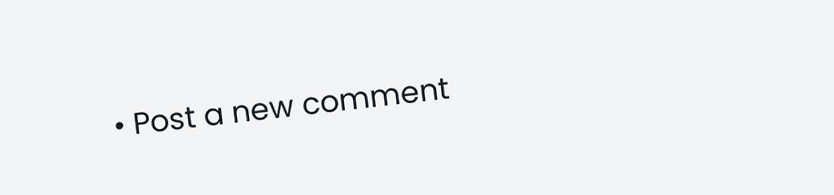• Post a new comment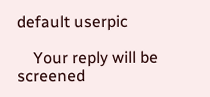default userpic

    Your reply will be screened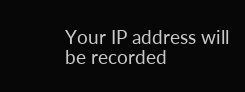Your IP address will be recorded